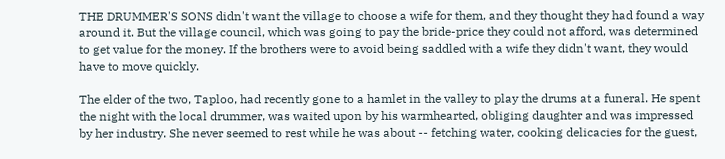THE DRUMMER'S SONS didn't want the village to choose a wife for them, and they thought they had found a way around it. But the village council, which was going to pay the bride-price they could not afford, was determined to get value for the money. If the brothers were to avoid being saddled with a wife they didn't want, they would have to move quickly.

The elder of the two, Taploo, had recently gone to a hamlet in the valley to play the drums at a funeral. He spent the night with the local drummer, was waited upon by his warmhearted, obliging daughter and was impressed by her industry. She never seemed to rest while he was about -- fetching water, cooking delicacies for the guest,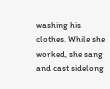washing his clothes. While she worked, she sang and cast sidelong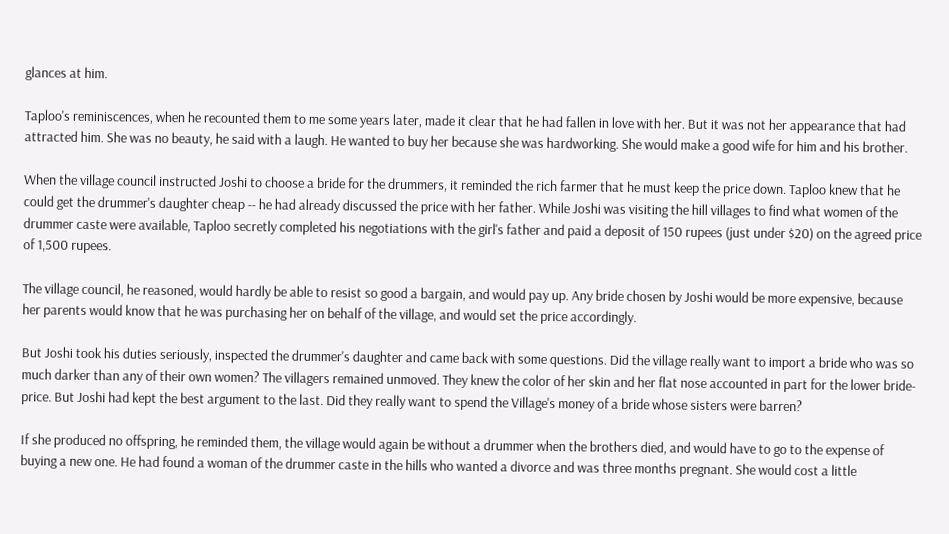glances at him.

Taploo's reminiscences, when he recounted them to me some years later, made it clear that he had fallen in love with her. But it was not her appearance that had attracted him. She was no beauty, he said with a laugh. He wanted to buy her because she was hardworking. She would make a good wife for him and his brother.

When the village council instructed Joshi to choose a bride for the drummers, it reminded the rich farmer that he must keep the price down. Taploo knew that he could get the drummer's daughter cheap -- he had already discussed the price with her father. While Joshi was visiting the hill villages to find what women of the drummer caste were available, Taploo secretly completed his negotiations with the girl's father and paid a deposit of 150 rupees (just under $20) on the agreed price of 1,500 rupees.

The village council, he reasoned, would hardly be able to resist so good a bargain, and would pay up. Any bride chosen by Joshi would be more expensive, because her parents would know that he was purchasing her on behalf of the village, and would set the price accordingly.

But Joshi took his duties seriously, inspected the drummer's daughter and came back with some questions. Did the village really want to import a bride who was so much darker than any of their own women? The villagers remained unmoved. They knew the color of her skin and her flat nose accounted in part for the lower bride-price. But Joshi had kept the best argument to the last. Did they really want to spend the Village's money of a bride whose sisters were barren?

If she produced no offspring, he reminded them, the village would again be without a drummer when the brothers died, and would have to go to the expense of buying a new one. He had found a woman of the drummer caste in the hills who wanted a divorce and was three months pregnant. She would cost a little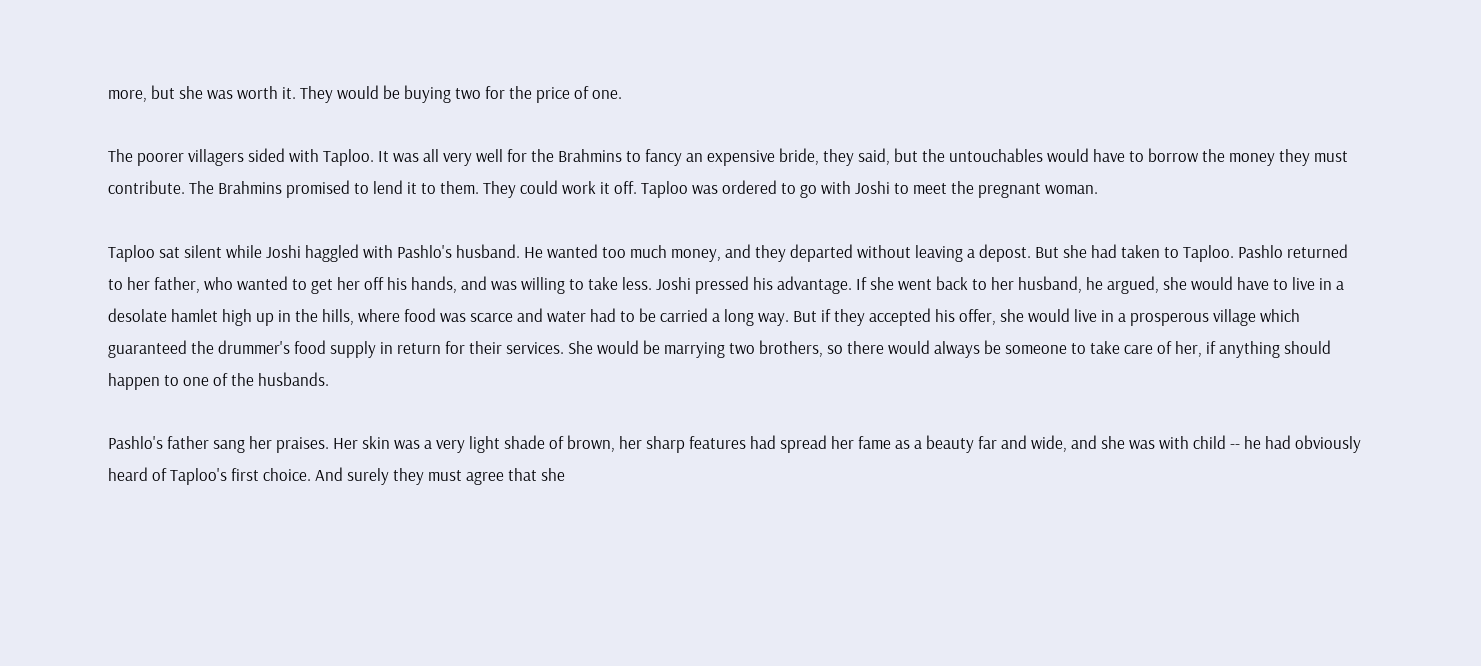more, but she was worth it. They would be buying two for the price of one.

The poorer villagers sided with Taploo. It was all very well for the Brahmins to fancy an expensive bride, they said, but the untouchables would have to borrow the money they must contribute. The Brahmins promised to lend it to them. They could work it off. Taploo was ordered to go with Joshi to meet the pregnant woman.

Taploo sat silent while Joshi haggled with Pashlo's husband. He wanted too much money, and they departed without leaving a depost. But she had taken to Taploo. Pashlo returned to her father, who wanted to get her off his hands, and was willing to take less. Joshi pressed his advantage. If she went back to her husband, he argued, she would have to live in a desolate hamlet high up in the hills, where food was scarce and water had to be carried a long way. But if they accepted his offer, she would live in a prosperous village which guaranteed the drummer's food supply in return for their services. She would be marrying two brothers, so there would always be someone to take care of her, if anything should happen to one of the husbands.

Pashlo's father sang her praises. Her skin was a very light shade of brown, her sharp features had spread her fame as a beauty far and wide, and she was with child -- he had obviously heard of Taploo's first choice. And surely they must agree that she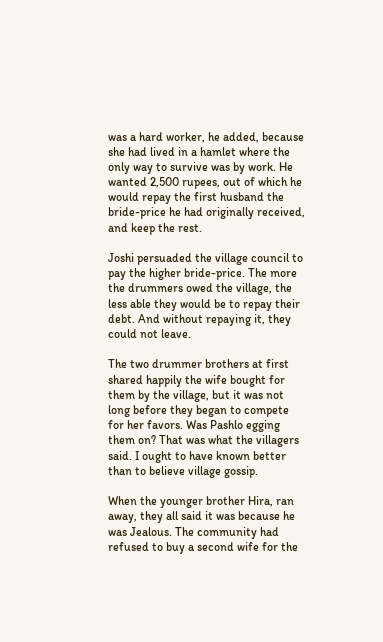was a hard worker, he added, because she had lived in a hamlet where the only way to survive was by work. He wanted 2,500 rupees, out of which he would repay the first husband the bride-price he had originally received, and keep the rest.

Joshi persuaded the village council to pay the higher bride-price. The more the drummers owed the village, the less able they would be to repay their debt. And without repaying it, they could not leave.

The two drummer brothers at first shared happily the wife bought for them by the village, but it was not long before they began to compete for her favors. Was Pashlo egging them on? That was what the villagers said. I ought to have known better than to believe village gossip.

When the younger brother Hira, ran away, they all said it was because he was Jealous. The community had refused to buy a second wife for the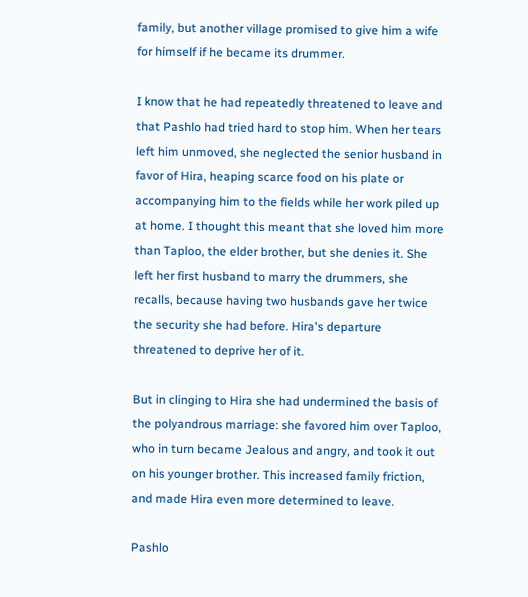family, but another village promised to give him a wife for himself if he became its drummer.

I know that he had repeatedly threatened to leave and that Pashlo had tried hard to stop him. When her tears left him unmoved, she neglected the senior husband in favor of Hira, heaping scarce food on his plate or accompanying him to the fields while her work piled up at home. I thought this meant that she loved him more than Taploo, the elder brother, but she denies it. She left her first husband to marry the drummers, she recalls, because having two husbands gave her twice the security she had before. Hira's departure threatened to deprive her of it.

But in clinging to Hira she had undermined the basis of the polyandrous marriage: she favored him over Taploo, who in turn became Jealous and angry, and took it out on his younger brother. This increased family friction, and made Hira even more determined to leave.

Pashlo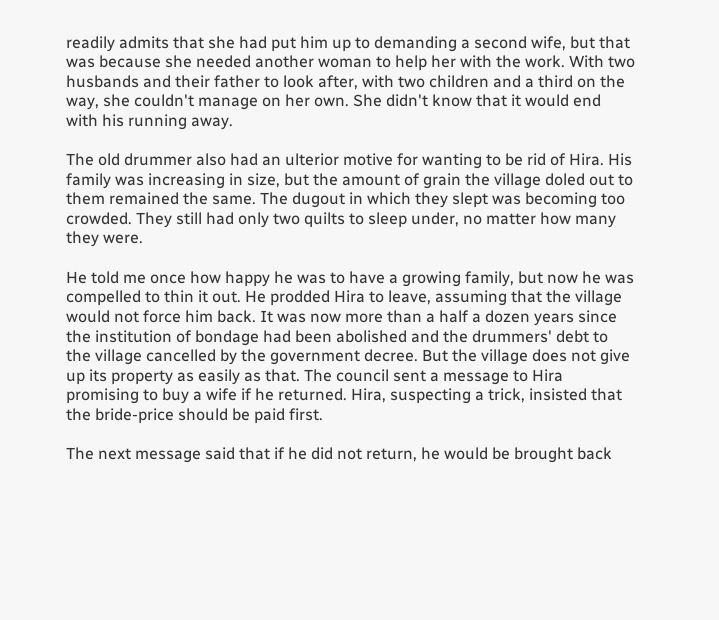readily admits that she had put him up to demanding a second wife, but that was because she needed another woman to help her with the work. With two husbands and their father to look after, with two children and a third on the way, she couldn't manage on her own. She didn't know that it would end with his running away.

The old drummer also had an ulterior motive for wanting to be rid of Hira. His family was increasing in size, but the amount of grain the village doled out to them remained the same. The dugout in which they slept was becoming too crowded. They still had only two quilts to sleep under, no matter how many they were.

He told me once how happy he was to have a growing family, but now he was compelled to thin it out. He prodded Hira to leave, assuming that the village would not force him back. It was now more than a half a dozen years since the institution of bondage had been abolished and the drummers' debt to the village cancelled by the government decree. But the village does not give up its property as easily as that. The council sent a message to Hira promising to buy a wife if he returned. Hira, suspecting a trick, insisted that the bride-price should be paid first.

The next message said that if he did not return, he would be brought back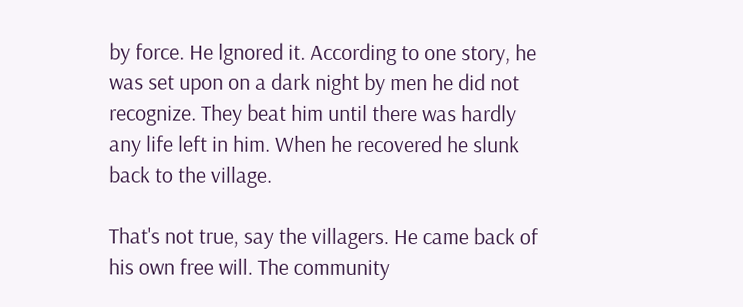by force. He lgnored it. According to one story, he was set upon on a dark night by men he did not recognize. They beat him until there was hardly any life left in him. When he recovered he slunk back to the village.

That's not true, say the villagers. He came back of his own free will. The community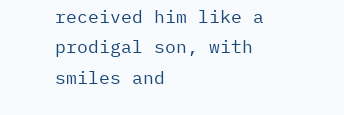received him like a prodigal son, with smiles and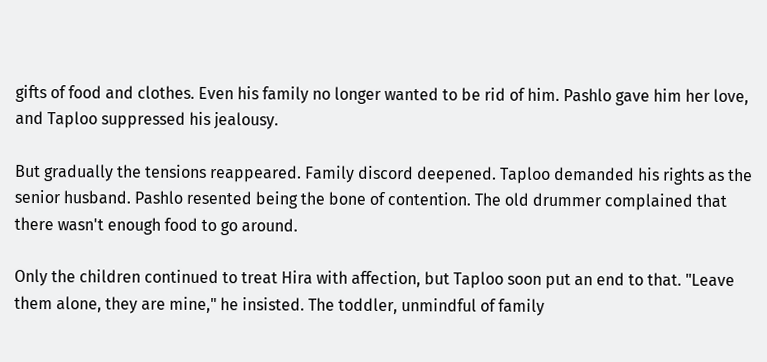gifts of food and clothes. Even his family no longer wanted to be rid of him. Pashlo gave him her love, and Taploo suppressed his jealousy.

But gradually the tensions reappeared. Family discord deepened. Taploo demanded his rights as the senior husband. Pashlo resented being the bone of contention. The old drummer complained that there wasn't enough food to go around.

Only the children continued to treat Hira with affection, but Taploo soon put an end to that. "Leave them alone, they are mine," he insisted. The toddler, unmindful of family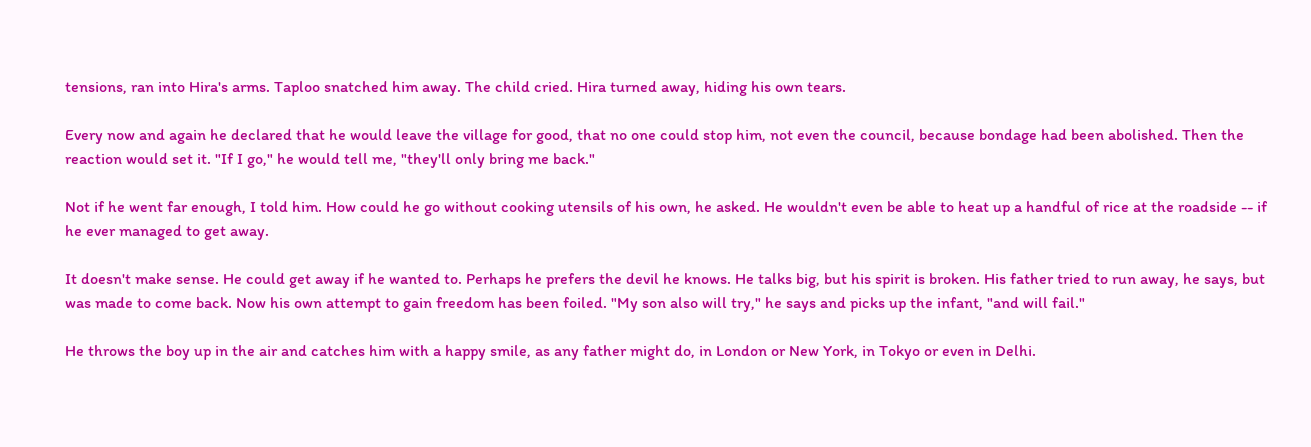tensions, ran into Hira's arms. Taploo snatched him away. The child cried. Hira turned away, hiding his own tears.

Every now and again he declared that he would leave the village for good, that no one could stop him, not even the council, because bondage had been abolished. Then the reaction would set it. "If I go," he would tell me, "they'll only bring me back."

Not if he went far enough, I told him. How could he go without cooking utensils of his own, he asked. He wouldn't even be able to heat up a handful of rice at the roadside -- if he ever managed to get away.

It doesn't make sense. He could get away if he wanted to. Perhaps he prefers the devil he knows. He talks big, but his spirit is broken. His father tried to run away, he says, but was made to come back. Now his own attempt to gain freedom has been foiled. "My son also will try," he says and picks up the infant, "and will fail."

He throws the boy up in the air and catches him with a happy smile, as any father might do, in London or New York, in Tokyo or even in Delhi.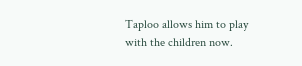Taploo allows him to play with the children now.